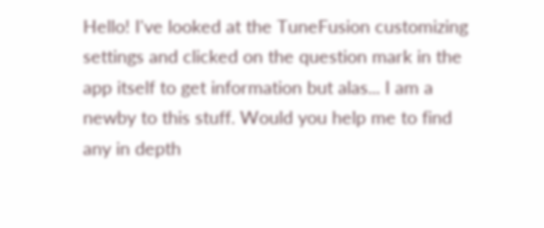Hello! I've looked at the TuneFusion customizing settings and clicked on the question mark in the app itself to get information but alas... I am a newby to this stuff. Would you help me to find any in depth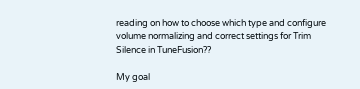reading on how to choose which type and configure volume normalizing and correct settings for Trim Silence in TuneFusion??

My goal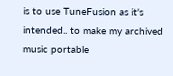is to use TuneFusion as it's intended.. to make my archived music portable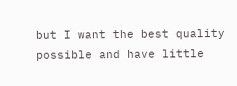but I want the best quality possible and have little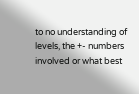to no understanding of levels, the +- numbers involved or what best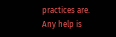practices are. Any help is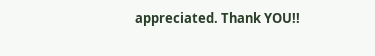appreciated. Thank YOU!!